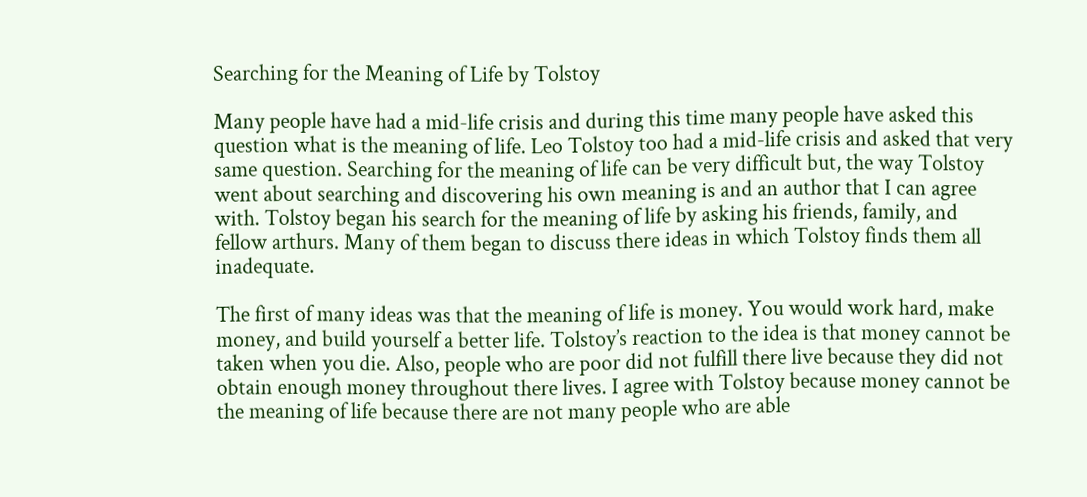Searching for the Meaning of Life by Tolstoy

Many people have had a mid-life crisis and during this time many people have asked this question what is the meaning of life. Leo Tolstoy too had a mid-life crisis and asked that very same question. Searching for the meaning of life can be very difficult but, the way Tolstoy went about searching and discovering his own meaning is and an author that I can agree with. Tolstoy began his search for the meaning of life by asking his friends, family, and fellow arthurs. Many of them began to discuss there ideas in which Tolstoy finds them all inadequate.

The first of many ideas was that the meaning of life is money. You would work hard, make money, and build yourself a better life. Tolstoy’s reaction to the idea is that money cannot be taken when you die. Also, people who are poor did not fulfill there live because they did not obtain enough money throughout there lives. I agree with Tolstoy because money cannot be the meaning of life because there are not many people who are able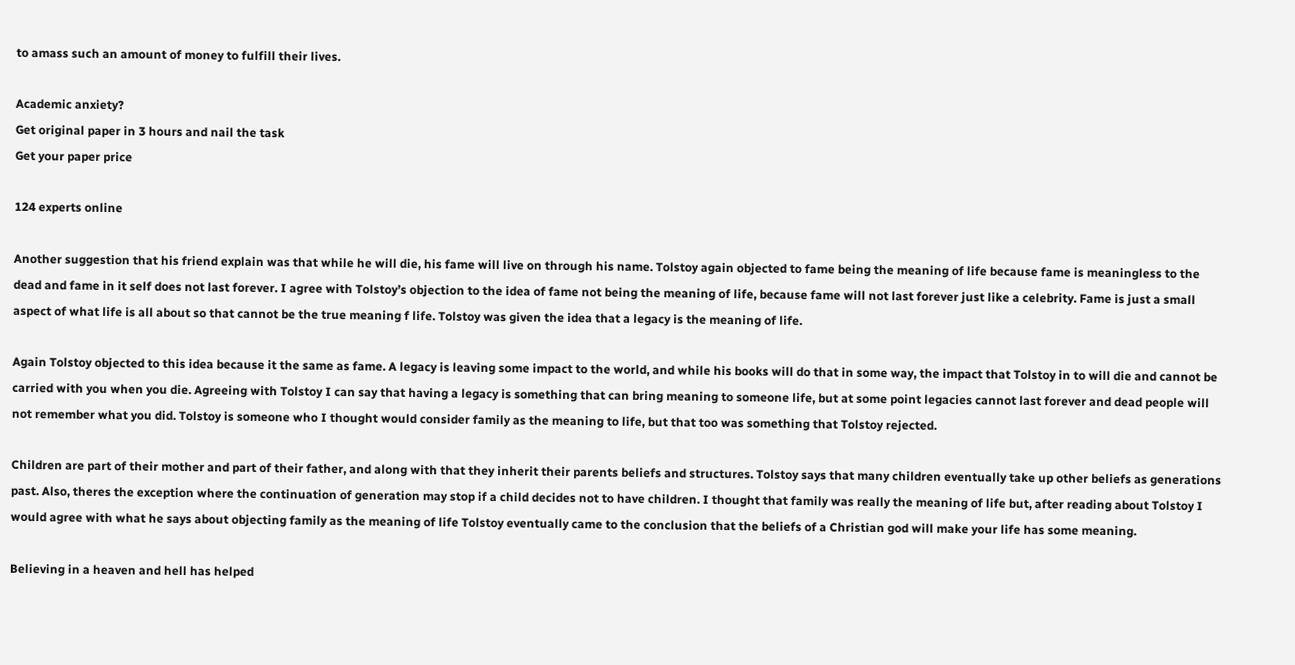to amass such an amount of money to fulfill their lives.

Academic anxiety?
Get original paper in 3 hours and nail the task
Get your paper price

124 experts online

Another suggestion that his friend explain was that while he will die, his fame will live on through his name. Tolstoy again objected to fame being the meaning of life because fame is meaningless to the dead and fame in it self does not last forever. I agree with Tolstoy’s objection to the idea of fame not being the meaning of life, because fame will not last forever just like a celebrity. Fame is just a small aspect of what life is all about so that cannot be the true meaning f life. Tolstoy was given the idea that a legacy is the meaning of life.

Again Tolstoy objected to this idea because it the same as fame. A legacy is leaving some impact to the world, and while his books will do that in some way, the impact that Tolstoy in to will die and cannot be carried with you when you die. Agreeing with Tolstoy I can say that having a legacy is something that can bring meaning to someone life, but at some point legacies cannot last forever and dead people will not remember what you did. Tolstoy is someone who I thought would consider family as the meaning to life, but that too was something that Tolstoy rejected.

Children are part of their mother and part of their father, and along with that they inherit their parents beliefs and structures. Tolstoy says that many children eventually take up other beliefs as generations past. Also, theres the exception where the continuation of generation may stop if a child decides not to have children. I thought that family was really the meaning of life but, after reading about Tolstoy I would agree with what he says about objecting family as the meaning of life Tolstoy eventually came to the conclusion that the beliefs of a Christian god will make your life has some meaning.

Believing in a heaven and hell has helped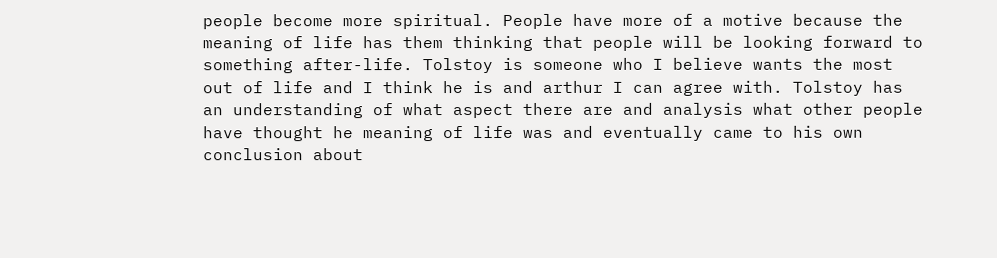people become more spiritual. People have more of a motive because the meaning of life has them thinking that people will be looking forward to something after-life. Tolstoy is someone who I believe wants the most out of life and I think he is and arthur I can agree with. Tolstoy has an understanding of what aspect there are and analysis what other people have thought he meaning of life was and eventually came to his own conclusion about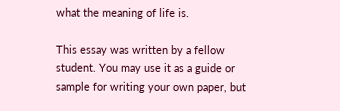what the meaning of life is.

This essay was written by a fellow student. You may use it as a guide or sample for writing your own paper, but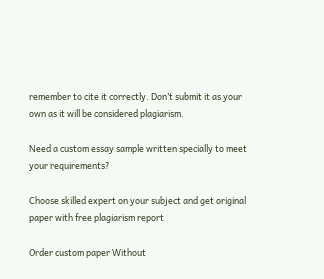remember to cite it correctly. Don’t submit it as your own as it will be considered plagiarism.

Need a custom essay sample written specially to meet your requirements?

Choose skilled expert on your subject and get original paper with free plagiarism report

Order custom paper Without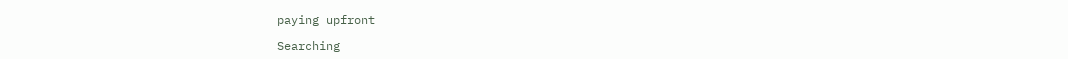paying upfront

Searching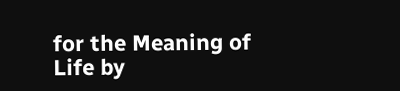for the Meaning of Life by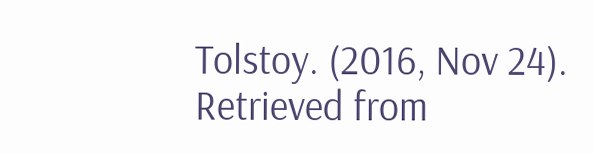Tolstoy. (2016, Nov 24). Retrieved from